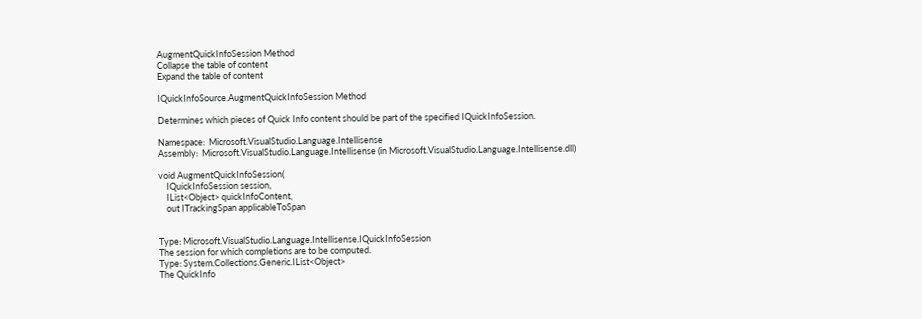AugmentQuickInfoSession Method
Collapse the table of content
Expand the table of content

IQuickInfoSource.AugmentQuickInfoSession Method

Determines which pieces of Quick Info content should be part of the specified IQuickInfoSession.

Namespace:  Microsoft.VisualStudio.Language.Intellisense
Assembly:  Microsoft.VisualStudio.Language.Intellisense (in Microsoft.VisualStudio.Language.Intellisense.dll)

void AugmentQuickInfoSession(
    IQuickInfoSession session,
    IList<Object> quickInfoContent,
    out ITrackingSpan applicableToSpan


Type: Microsoft.VisualStudio.Language.Intellisense.IQuickInfoSession
The session for which completions are to be computed.
Type: System.Collections.Generic.IList<Object>
The QuickInfo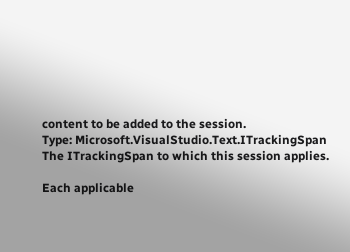content to be added to the session.
Type: Microsoft.VisualStudio.Text.ITrackingSpan
The ITrackingSpan to which this session applies.

Each applicable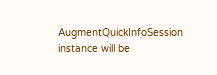AugmentQuickInfoSession instance will be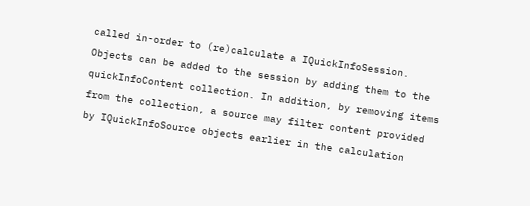called in-order to (re)calculate a IQuickInfoSession. Objects can be added to the session by adding them to the quickInfoContent collection. In addition, by removing items from the collection, a source may filter content provided by IQuickInfoSource objects earlier in the calculation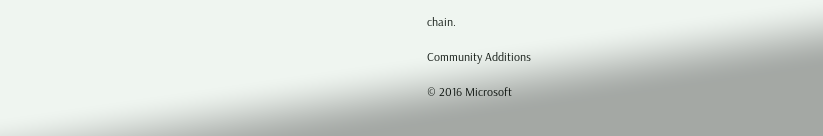chain.

Community Additions

© 2016 Microsoft